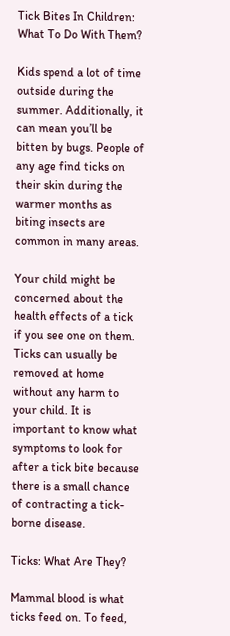Tick Bites In Children: What To Do With Them?

Kids spend a lot of time outside during the summer. Additionally, it can mean you’ll be bitten by bugs. People of any age find ticks on their skin during the warmer months as biting insects are common in many areas.

Your child might be concerned about the health effects of a tick if you see one on them. Ticks can usually be removed at home without any harm to your child. It is important to know what symptoms to look for after a tick bite because there is a small chance of contracting a tick-borne disease.

Ticks: What Are They?

Mammal blood is what ticks feed on. To feed,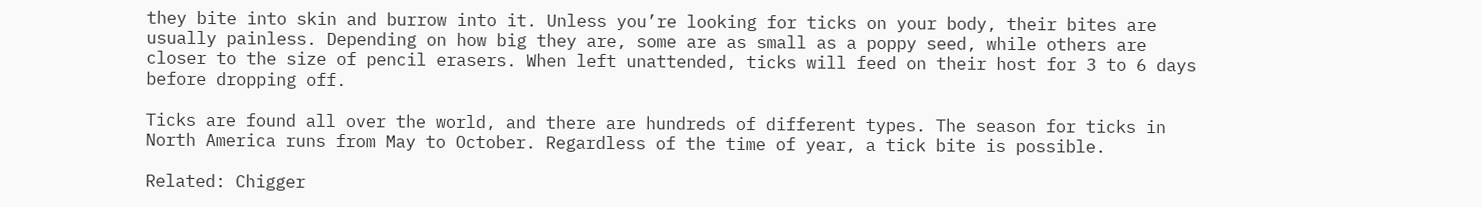they bite into skin and burrow into it. Unless you’re looking for ticks on your body, their bites are usually painless. Depending on how big they are, some are as small as a poppy seed, while others are closer to the size of pencil erasers. When left unattended, ticks will feed on their host for 3 to 6 days before dropping off.

Ticks are found all over the world, and there are hundreds of different types. The season for ticks in North America runs from May to October. Regardless of the time of year, a tick bite is possible.

Related: Chigger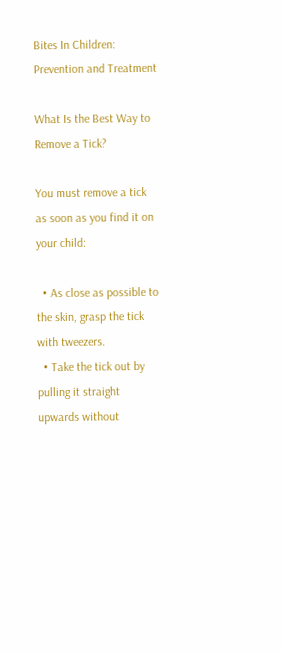Bites In Children: Prevention and Treatment

What Is the Best Way to Remove a Tick?

You must remove a tick as soon as you find it on your child:

  • As close as possible to the skin, grasp the tick with tweezers.
  • Take the tick out by pulling it straight upwards without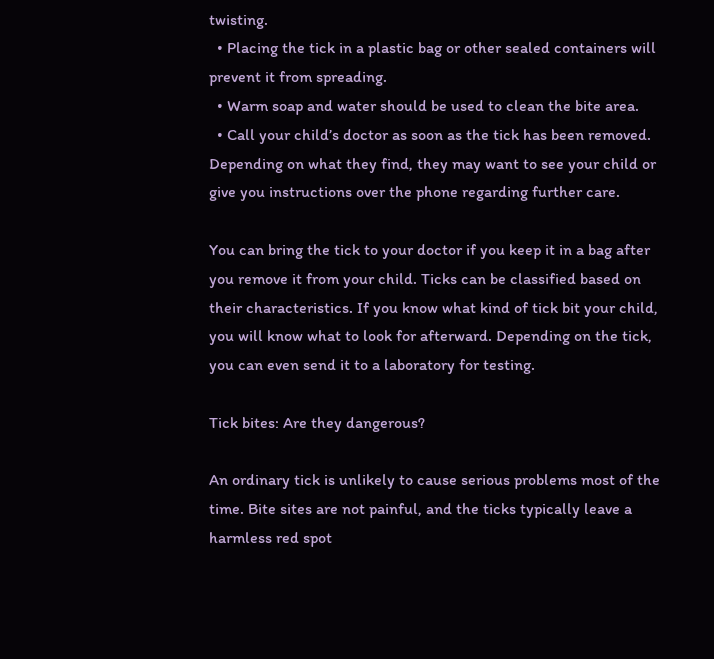twisting.
  • Placing the tick in a plastic bag or other sealed containers will prevent it from spreading.
  • Warm soap and water should be used to clean the bite area.
  • Call your child’s doctor as soon as the tick has been removed. Depending on what they find, they may want to see your child or give you instructions over the phone regarding further care.

You can bring the tick to your doctor if you keep it in a bag after you remove it from your child. Ticks can be classified based on their characteristics. If you know what kind of tick bit your child, you will know what to look for afterward. Depending on the tick, you can even send it to a laboratory for testing.

Tick bites: Are they dangerous?

An ordinary tick is unlikely to cause serious problems most of the time. Bite sites are not painful, and the ticks typically leave a harmless red spot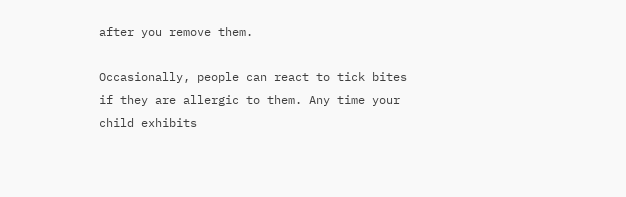after you remove them.

Occasionally, people can react to tick bites if they are allergic to them. Any time your child exhibits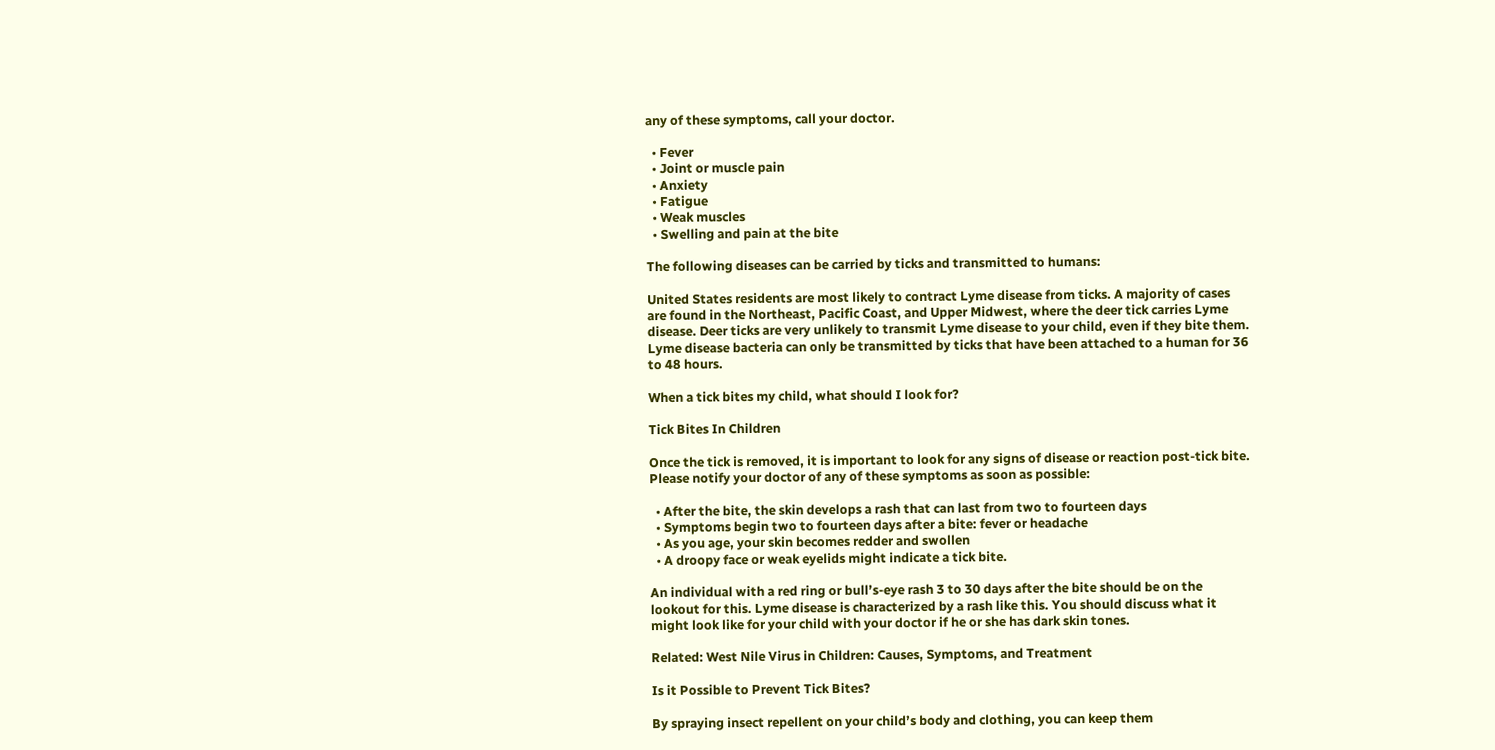any of these symptoms, call your doctor.

  • Fever
  • Joint or muscle pain
  • Anxiety
  • Fatigue
  • Weak muscles
  • Swelling and pain at the bite

The following diseases can be carried by ticks and transmitted to humans:

United States residents are most likely to contract Lyme disease from ticks. A majority of cases are found in the Northeast, Pacific Coast, and Upper Midwest, where the deer tick carries Lyme disease. Deer ticks are very unlikely to transmit Lyme disease to your child, even if they bite them. Lyme disease bacteria can only be transmitted by ticks that have been attached to a human for 36 to 48 hours.

When a tick bites my child, what should I look for?

Tick Bites In Children

Once the tick is removed, it is important to look for any signs of disease or reaction post-tick bite. Please notify your doctor of any of these symptoms as soon as possible:

  • After the bite, the skin develops a rash that can last from two to fourteen days
  • Symptoms begin two to fourteen days after a bite: fever or headache
  • As you age, your skin becomes redder and swollen
  • A droopy face or weak eyelids might indicate a tick bite.

An individual with a red ring or bull’s-eye rash 3 to 30 days after the bite should be on the lookout for this. Lyme disease is characterized by a rash like this. You should discuss what it might look like for your child with your doctor if he or she has dark skin tones.

Related: West Nile Virus in Children: Causes, Symptoms, and Treatment

Is it Possible to Prevent Tick Bites?

By spraying insect repellent on your child’s body and clothing, you can keep them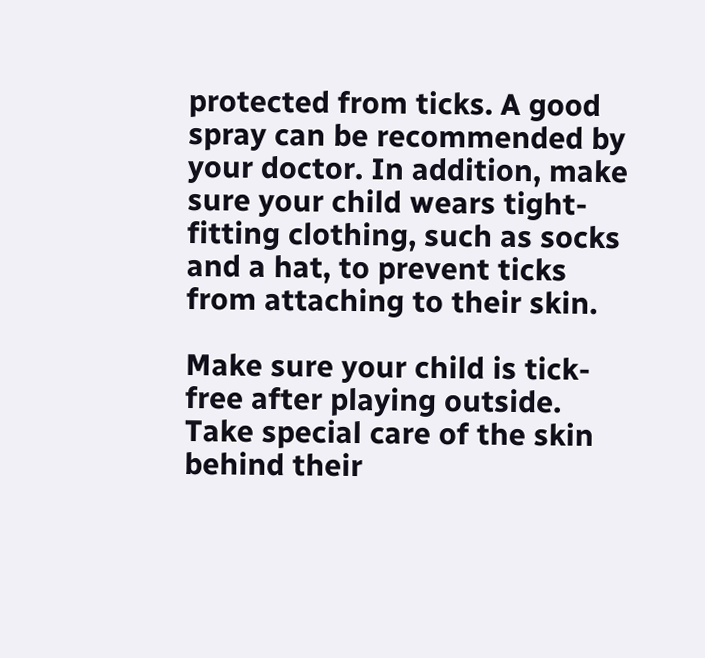protected from ticks. A good spray can be recommended by your doctor. In addition, make sure your child wears tight-fitting clothing, such as socks and a hat, to prevent ticks from attaching to their skin.

Make sure your child is tick-free after playing outside. Take special care of the skin behind their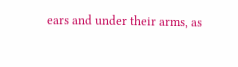ears and under their arms, as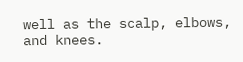well as the scalp, elbows, and knees.